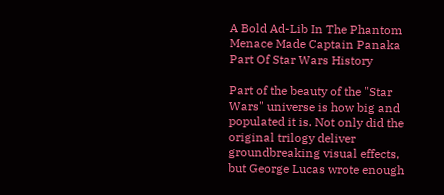A Bold Ad-Lib In The Phantom Menace Made Captain Panaka Part Of Star Wars History

Part of the beauty of the "Star Wars" universe is how big and populated it is. Not only did the original trilogy deliver groundbreaking visual effects, but George Lucas wrote enough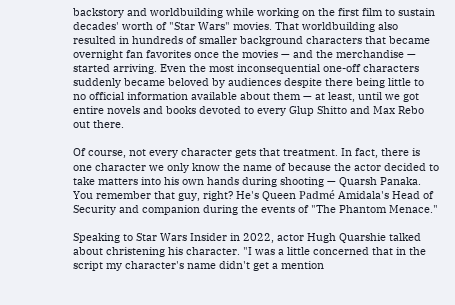backstory and worldbuilding while working on the first film to sustain decades' worth of "Star Wars" movies. That worldbuilding also resulted in hundreds of smaller background characters that became overnight fan favorites once the movies — and the merchandise — started arriving. Even the most inconsequential one-off characters suddenly became beloved by audiences despite there being little to no official information available about them — at least, until we got entire novels and books devoted to every Glup Shitto and Max Rebo out there.

Of course, not every character gets that treatment. In fact, there is one character we only know the name of because the actor decided to take matters into his own hands during shooting — Quarsh Panaka. You remember that guy, right? He's Queen Padmé Amidala's Head of Security and companion during the events of "The Phantom Menace."

Speaking to Star Wars Insider in 2022, actor Hugh Quarshie talked about christening his character. "I was a little concerned that in the script my character's name didn't get a mention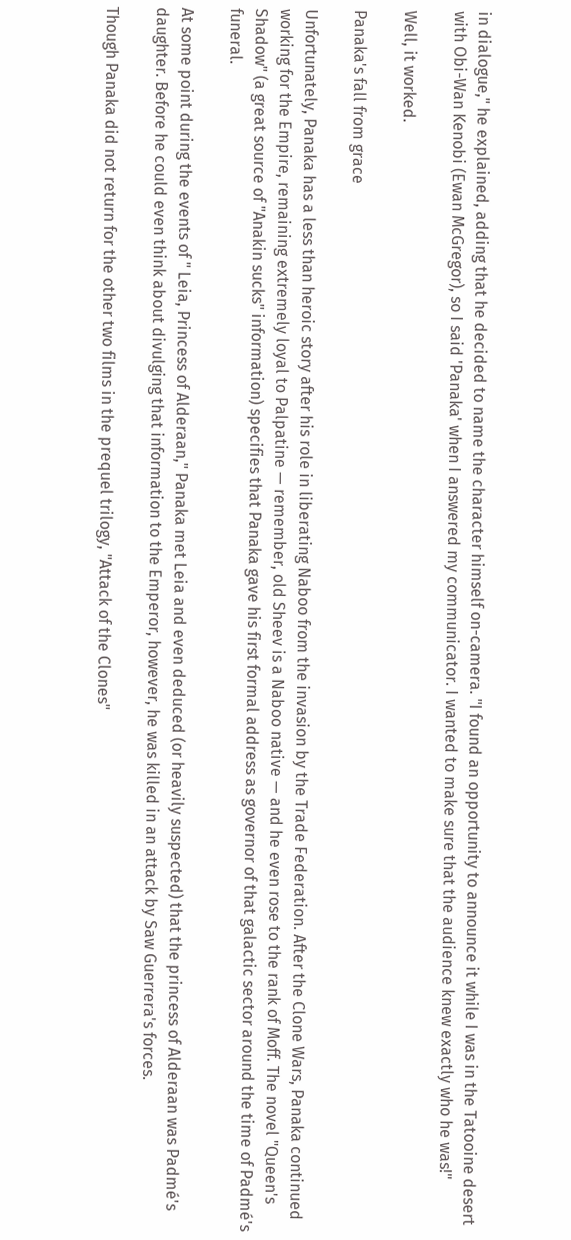in dialogue," he explained, adding that he decided to name the character himself on-camera. "I found an opportunity to announce it while I was in the Tatooine desert with Obi-Wan Kenobi (Ewan McGregor), so I said 'Panaka' when I answered my communicator. I wanted to make sure that the audience knew exactly who he was!"

Well, it worked.

Panaka's fall from grace

Unfortunately, Panaka has a less than heroic story after his role in liberating Naboo from the invasion by the Trade Federation. After the Clone Wars, Panaka continued working for the Empire, remaining extremely loyal to Palpatine — remember, old Sheev is a Naboo native — and he even rose to the rank of Moff. The novel "Queen's Shadow" (a great source of "Anakin sucks" information) specifies that Panaka gave his first formal address as governor of that galactic sector around the time of Padmé's funeral.

At some point during the events of " Leia, Princess of Alderaan," Panaka met Leia and even deduced (or heavily suspected) that the princess of Alderaan was Padmé's daughter. Before he could even think about divulging that information to the Emperor, however, he was killed in an attack by Saw Guerrera's forces.

Though Panaka did not return for the other two films in the prequel trilogy, "Attack of the Clones"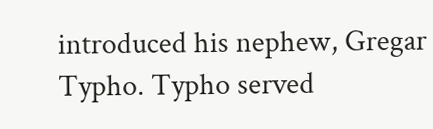introduced his nephew, Gregar Typho. Typho served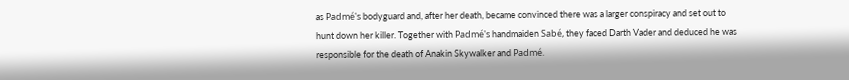as Padmé's bodyguard and, after her death, became convinced there was a larger conspiracy and set out to hunt down her killer. Together with Padmé's handmaiden Sabé, they faced Darth Vader and deduced he was responsible for the death of Anakin Skywalker and Padmé.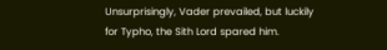Unsurprisingly, Vader prevailed, but luckily for Typho, the Sith Lord spared him.